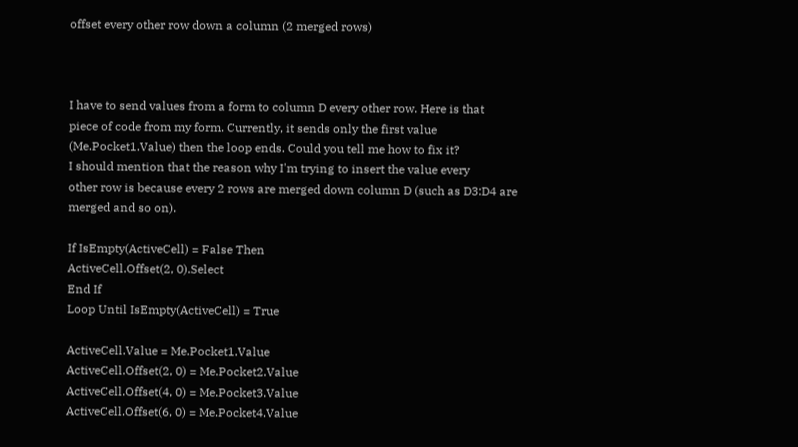offset every other row down a column (2 merged rows)



I have to send values from a form to column D every other row. Here is that
piece of code from my form. Currently, it sends only the first value
(Me.Pocket1.Value) then the loop ends. Could you tell me how to fix it?
I should mention that the reason why I'm trying to insert the value every
other row is because every 2 rows are merged down column D (such as D3:D4 are
merged and so on).

If IsEmpty(ActiveCell) = False Then
ActiveCell.Offset(2, 0).Select
End If
Loop Until IsEmpty(ActiveCell) = True

ActiveCell.Value = Me.Pocket1.Value
ActiveCell.Offset(2, 0) = Me.Pocket2.Value
ActiveCell.Offset(4, 0) = Me.Pocket3.Value
ActiveCell.Offset(6, 0) = Me.Pocket4.Value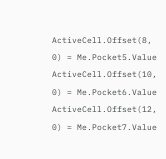ActiveCell.Offset(8, 0) = Me.Pocket5.Value
ActiveCell.Offset(10, 0) = Me.Pocket6.Value
ActiveCell.Offset(12, 0) = Me.Pocket7.Value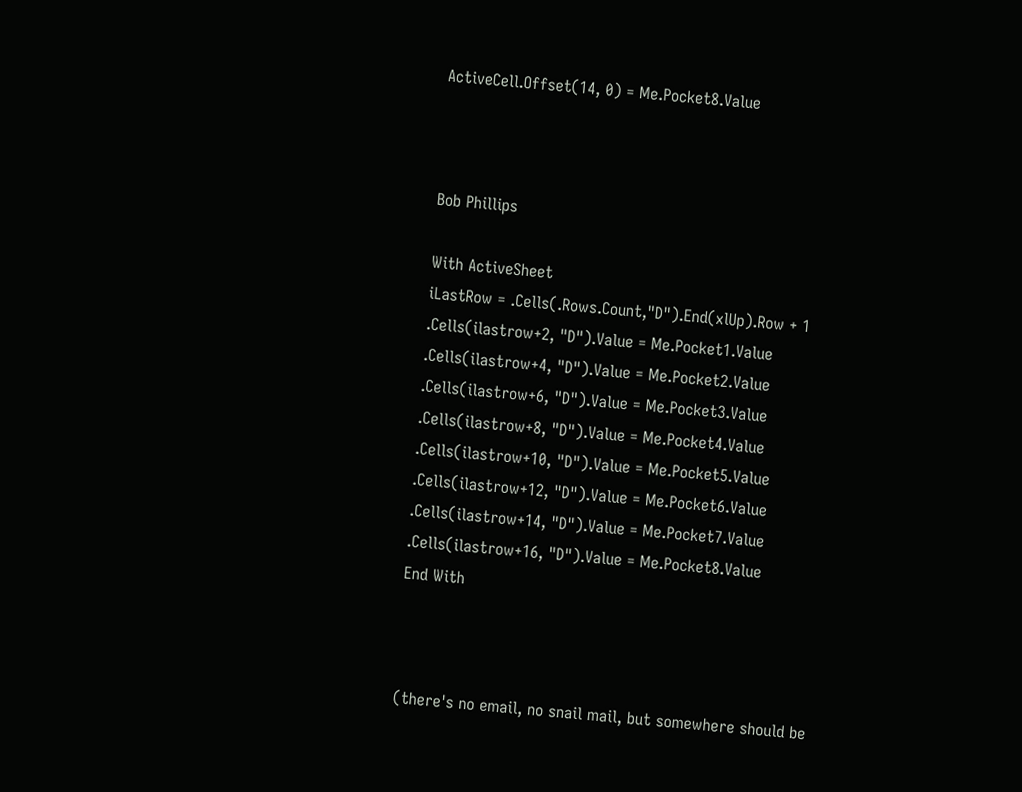ActiveCell.Offset(14, 0) = Me.Pocket8.Value



Bob Phillips

With ActiveSheet
iLastRow = .Cells(.Rows.Count,"D").End(xlUp).Row + 1
.Cells(ilastrow+2, "D").Value = Me.Pocket1.Value
.Cells(ilastrow+4, "D").Value = Me.Pocket2.Value
.Cells(ilastrow+6, "D").Value = Me.Pocket3.Value
.Cells(ilastrow+8, "D").Value = Me.Pocket4.Value
.Cells(ilastrow+10, "D").Value = Me.Pocket5.Value
.Cells(ilastrow+12, "D").Value = Me.Pocket6.Value
.Cells(ilastrow+14, "D").Value = Me.Pocket7.Value
.Cells(ilastrow+16, "D").Value = Me.Pocket8.Value
End With



(there's no email, no snail mail, but somewhere should be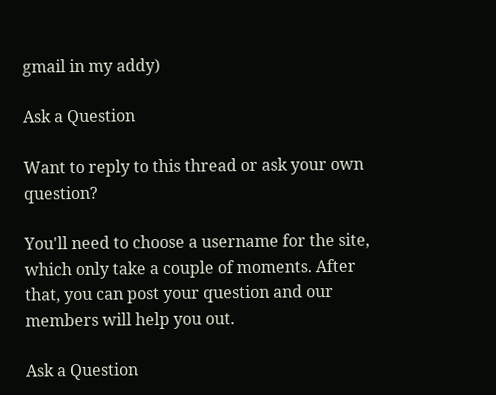gmail in my addy)

Ask a Question

Want to reply to this thread or ask your own question?

You'll need to choose a username for the site, which only take a couple of moments. After that, you can post your question and our members will help you out.

Ask a Question